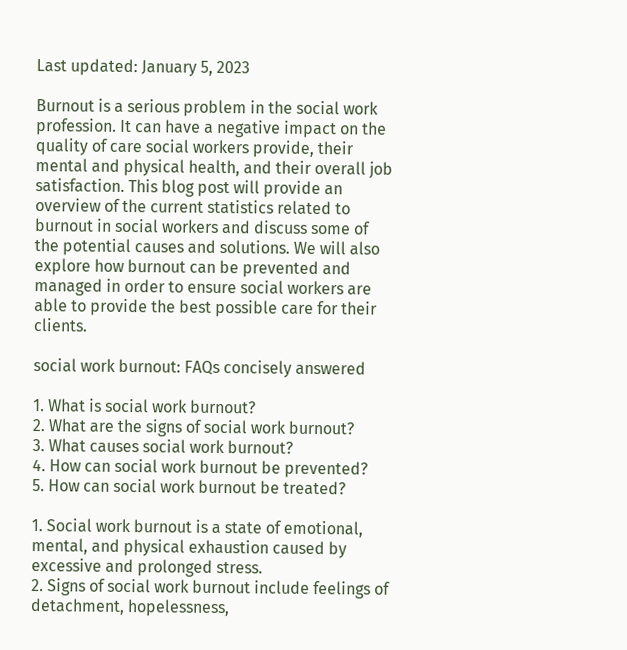Last updated: January 5, 2023

Burnout is a serious problem in the social work profession. It can have a negative impact on the quality of care social workers provide, their mental and physical health, and their overall job satisfaction. This blog post will provide an overview of the current statistics related to burnout in social workers and discuss some of the potential causes and solutions. We will also explore how burnout can be prevented and managed in order to ensure social workers are able to provide the best possible care for their clients.

social work burnout: FAQs concisely answered

1. What is social work burnout?
2. What are the signs of social work burnout?
3. What causes social work burnout?
4. How can social work burnout be prevented?
5. How can social work burnout be treated?

1. Social work burnout is a state of emotional, mental, and physical exhaustion caused by excessive and prolonged stress.
2. Signs of social work burnout include feelings of detachment, hopelessness,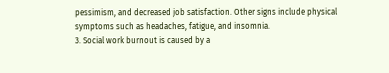pessimism, and decreased job satisfaction. Other signs include physical symptoms such as headaches, fatigue, and insomnia.
3. Social work burnout is caused by a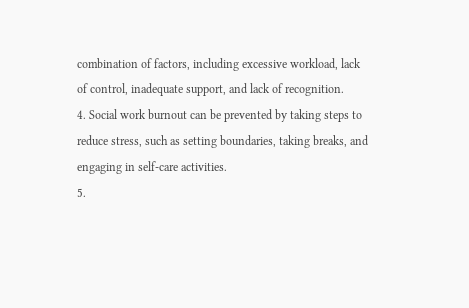combination of factors, including excessive workload, lack of control, inadequate support, and lack of recognition.
4. Social work burnout can be prevented by taking steps to reduce stress, such as setting boundaries, taking breaks, and engaging in self-care activities.
5.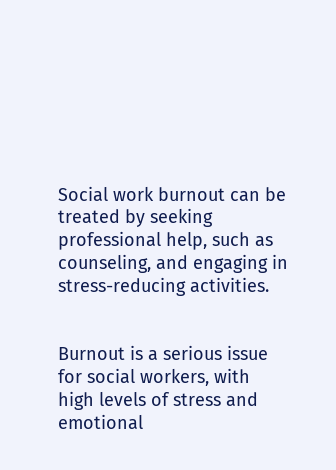Social work burnout can be treated by seeking professional help, such as counseling, and engaging in stress-reducing activities.


Burnout is a serious issue for social workers, with high levels of stress and emotional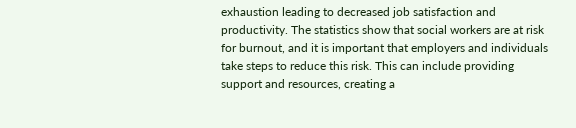exhaustion leading to decreased job satisfaction and productivity. The statistics show that social workers are at risk for burnout, and it is important that employers and individuals take steps to reduce this risk. This can include providing support and resources, creating a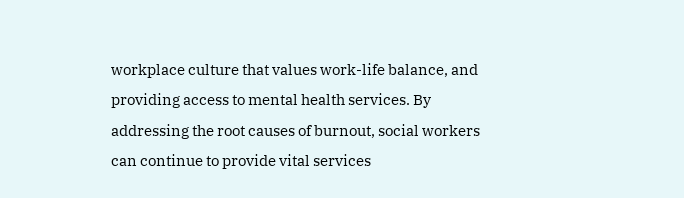workplace culture that values work-life balance, and providing access to mental health services. By addressing the root causes of burnout, social workers can continue to provide vital services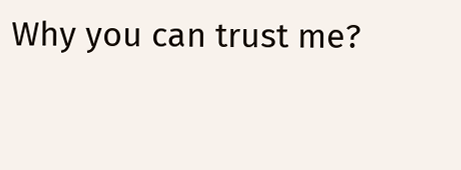Why you can trust me?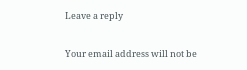Leave a reply

Your email address will not be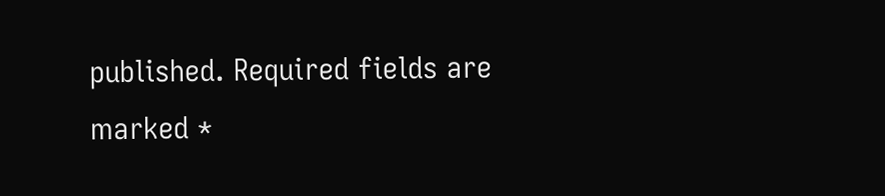published. Required fields are marked *